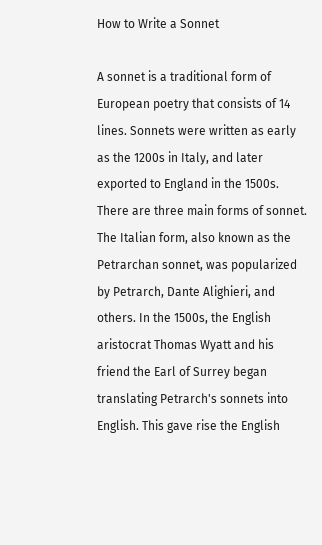How to Write a Sonnet

A sonnet is a traditional form of European poetry that consists of 14 lines. Sonnets were written as early as the 1200s in Italy, and later exported to England in the 1500s. There are three main forms of sonnet. The Italian form, also known as the Petrarchan sonnet, was popularized by Petrarch, Dante Alighieri, and others. In the 1500s, the English aristocrat Thomas Wyatt and his friend the Earl of Surrey began translating Petrarch's sonnets into English. This gave rise the English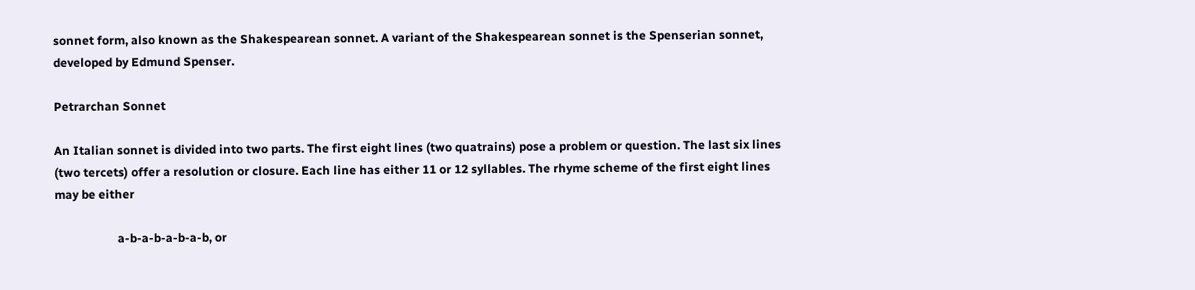sonnet form, also known as the Shakespearean sonnet. A variant of the Shakespearean sonnet is the Spenserian sonnet, developed by Edmund Spenser.

Petrarchan Sonnet

An Italian sonnet is divided into two parts. The first eight lines (two quatrains) pose a problem or question. The last six lines (two tercets) offer a resolution or closure. Each line has either 11 or 12 syllables. The rhyme scheme of the first eight lines may be either

                     a-b-a-b-a-b-a-b, or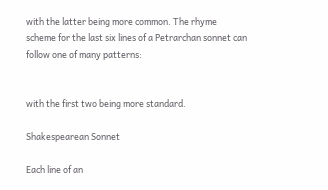with the latter being more common. The rhyme scheme for the last six lines of a Petrarchan sonnet can follow one of many patterns:


with the first two being more standard.

Shakespearean Sonnet

Each line of an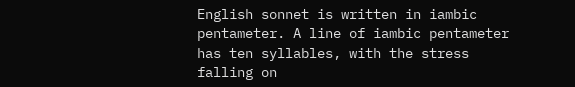English sonnet is written in iambic pentameter. A line of iambic pentameter has ten syllables, with the stress falling on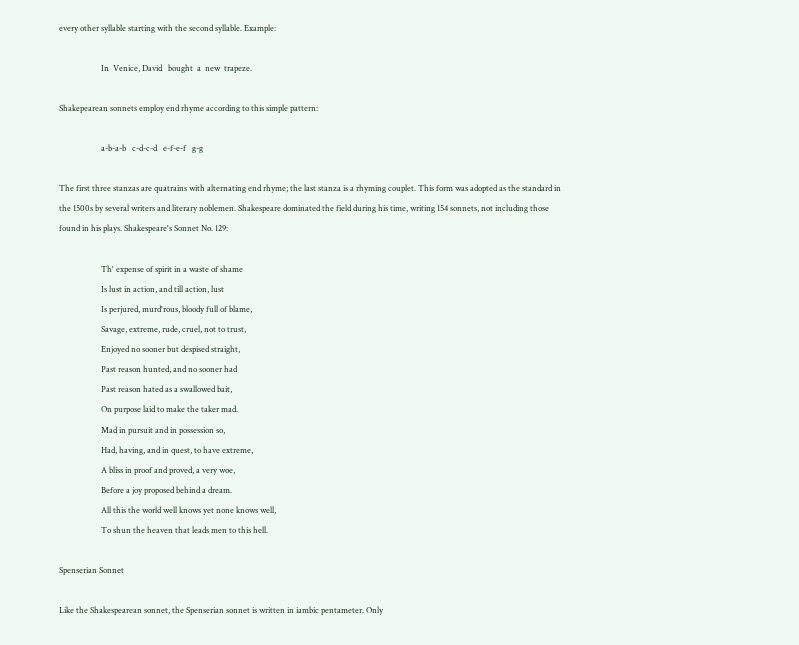every other syllable starting with the second syllable. Example:

                     In  Venice, David   bought  a  new  trapeze.

Shakepearean sonnets employ end rhyme according to this simple pattern:

                     a-b-a-b   c-d-c-d   e-f-e-f   g-g

The first three stanzas are quatrains with alternating end rhyme; the last stanza is a rhyming couplet. This form was adopted as the standard in the 1500s by several writers and literary noblemen. Shakespeare dominated the field during his time, writing 154 sonnets, not including those found in his plays. Shakespeare's Sonnet No. 129:

                     Th' expense of spirit in a waste of shame
                     Is lust in action, and till action, lust
                     Is perjured, murd'rous, bloody full of blame,
                     Savage, extreme, rude, cruel, not to trust,
                     Enjoyed no sooner but despised straight,
                     Past reason hunted, and no sooner had
                     Past reason hated as a swallowed bait,
                     On purpose laid to make the taker mad.
                     Mad in pursuit and in possession so,
                     Had, having, and in quest, to have extreme,
                     A bliss in proof and proved, a very woe,
                     Before a joy proposed behind a dream.
                     All this the world well knows yet none knows well,
                     To shun the heaven that leads men to this hell.

Spenserian Sonnet

Like the Shakespearean sonnet, the Spenserian sonnet is written in iambic pentameter. Only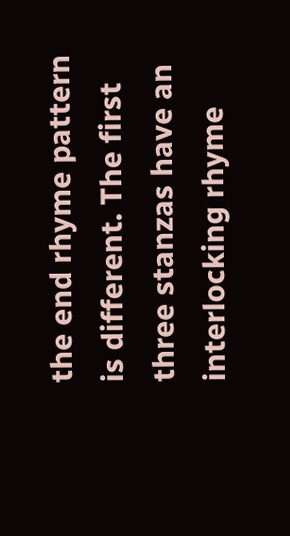the end rhyme pattern is different. The first three stanzas have an interlocking rhyme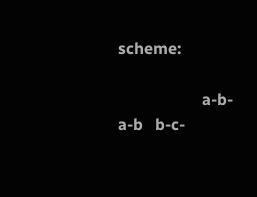scheme:

                     a-b-a-b   b-c-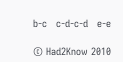b-c   c-d-c-d   e-e

© Had2Know 2010